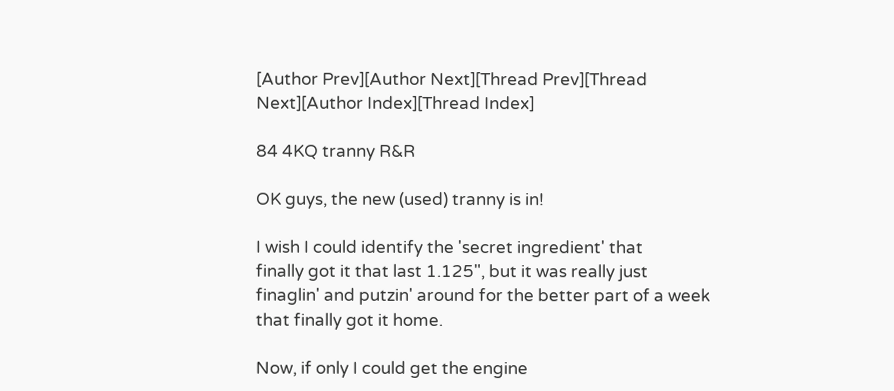[Author Prev][Author Next][Thread Prev][Thread Next][Author Index][Thread Index]

84 4KQ tranny R&R

OK guys, the new (used) tranny is in!

I wish I could identify the 'secret ingredient' that
finally got it that last 1.125", but it was really just
finaglin' and putzin' around for the better part of a week
that finally got it home.

Now, if only I could get the engine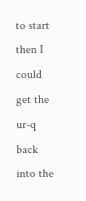to start then I could
get the ur-q back into the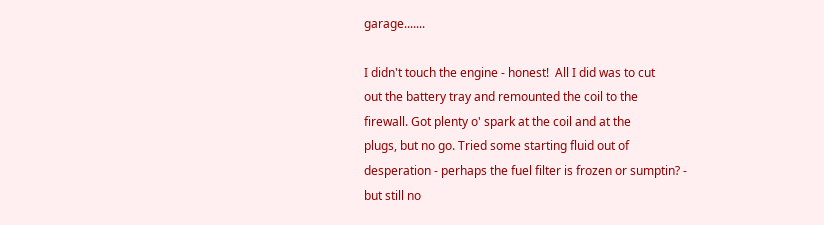garage.......

I didn't touch the engine - honest!  All I did was to cut
out the battery tray and remounted the coil to the
firewall. Got plenty o' spark at the coil and at the
plugs, but no go. Tried some starting fluid out of
desperation - perhaps the fuel filter is frozen or sumptin? -
but still no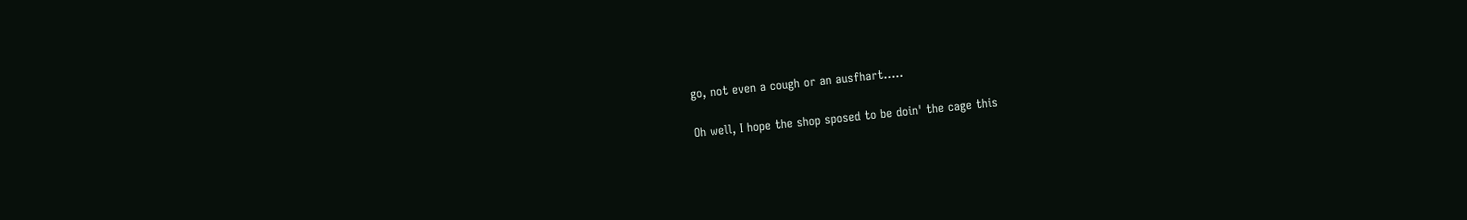go, not even a cough or an ausfhart.....

Oh well, I hope the shop sposed to be doin' the cage this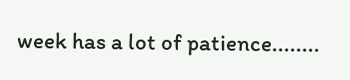week has a lot of patience........